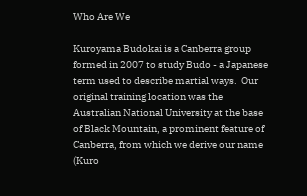Who Are We

Kuroyama Budokai is a Canberra group formed in 2007 to study Budo - a Japanese term used to describe martial ways.  Our original training location was the Australian National University at the base of Black Mountain, a prominent feature of Canberra, from which we derive our name (Kuro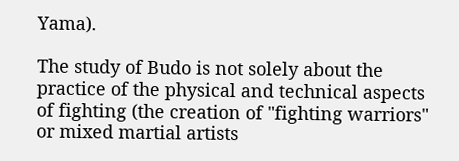Yama).

The study of Budo is not solely about the practice of the physical and technical aspects of fighting (the creation of "fighting warriors" or mixed martial artists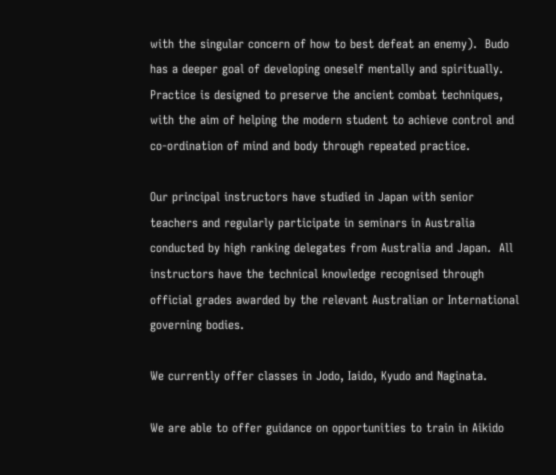with the singular concern of how to best defeat an enemy).  Budo has a deeper goal of developing oneself mentally and spiritually.  Practice is designed to preserve the ancient combat techniques,  with the aim of helping the modern student to achieve control and co-ordination of mind and body through repeated practice.

Our principal instructors have studied in Japan with senior teachers and regularly participate in seminars in Australia conducted by high ranking delegates from Australia and Japan.  All instructors have the technical knowledge recognised through official grades awarded by the relevant Australian or International governing bodies.

We currently offer classes in Jodo, Iaido, Kyudo and Naginata.

We are able to offer guidance on opportunities to train in Aikido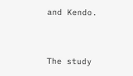and Kendo.


The study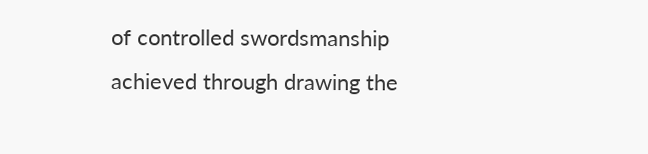of controlled swordsmanship achieved through drawing the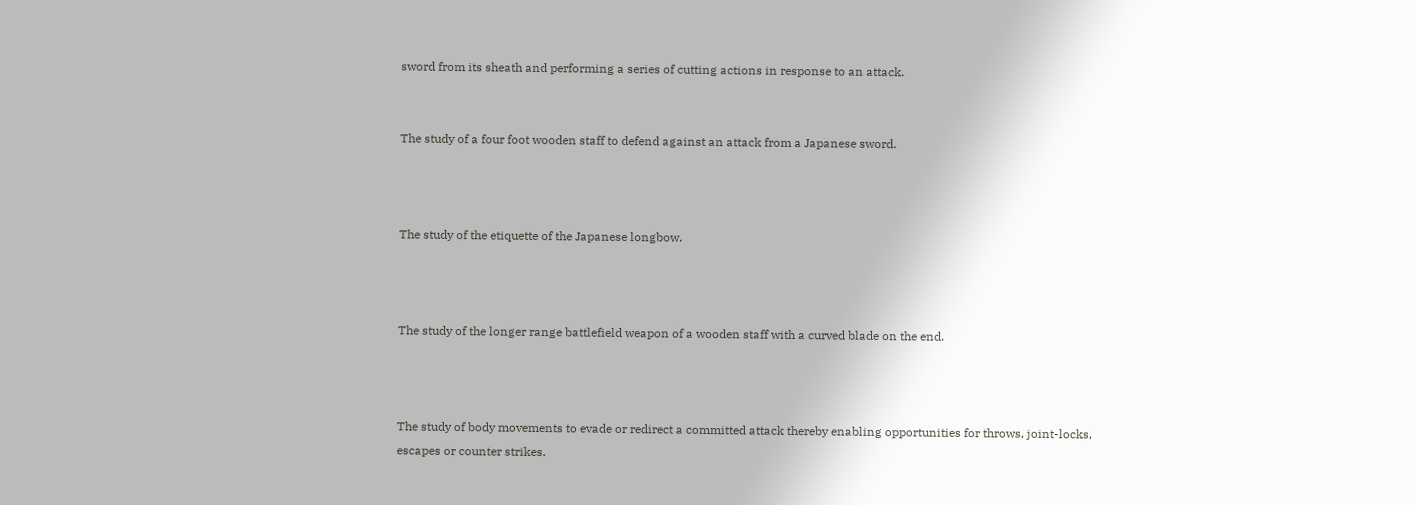sword from its sheath and performing a series of cutting actions in response to an attack.


The study of a four foot wooden staff to defend against an attack from a Japanese sword.



The study of the etiquette of the Japanese longbow.



The study of the longer range battlefield weapon of a wooden staff with a curved blade on the end.



The study of body movements to evade or redirect a committed attack thereby enabling opportunities for throws, joint-locks, escapes or counter strikes.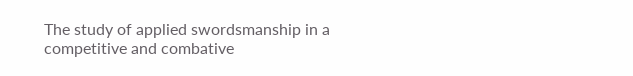The study of applied swordsmanship in a competitive and combative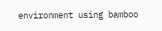environment using bamboo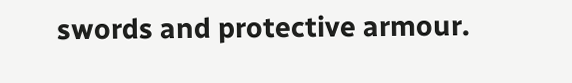swords and protective armour.